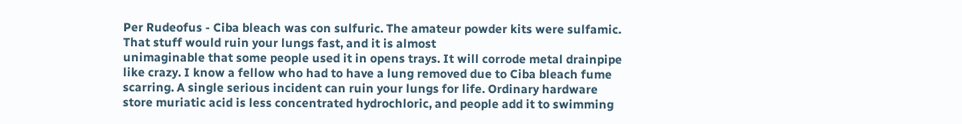Per Rudeofus - Ciba bleach was con sulfuric. The amateur powder kits were sulfamic. That stuff would ruin your lungs fast, and it is almost
unimaginable that some people used it in opens trays. It will corrode metal drainpipe like crazy. I know a fellow who had to have a lung removed due to Ciba bleach fume scarring. A single serious incident can ruin your lungs for life. Ordinary hardware store muriatic acid is less concentrated hydrochloric, and people add it to swimming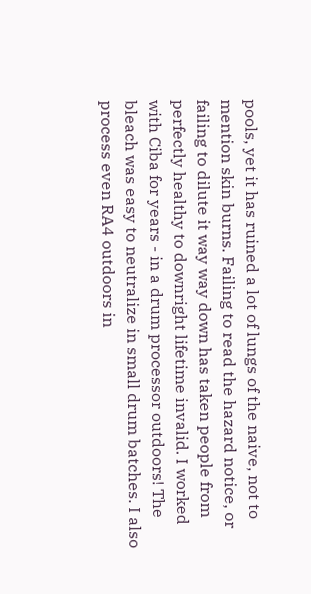pools, yet it has ruined a lot of lungs of the naive, not to mention skin burns. Failing to read the hazard notice, or failing to dilute it way way down has taken people from perfectly healthy to downright lifetime invalid. I worked
with Ciba for years - in a drum processor outdoors! The bleach was easy to neutralize in small drum batches. I also process even RA4 outdoors in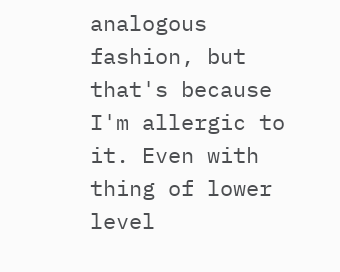analogous fashion, but that's because I'm allergic to it. Even with thing of lower level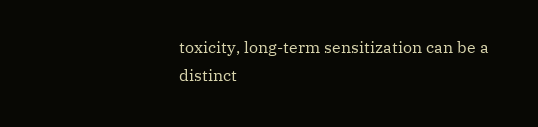toxicity, long-term sensitization can be a
distinct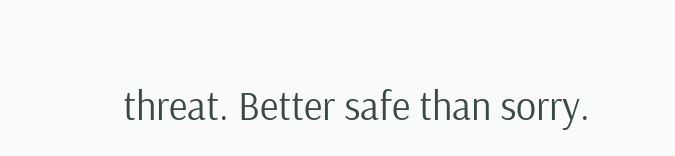threat. Better safe than sorry.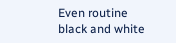Even routine black and white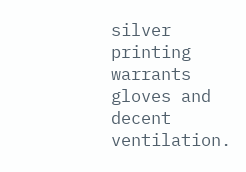silver printing warrants gloves and decent ventilation.